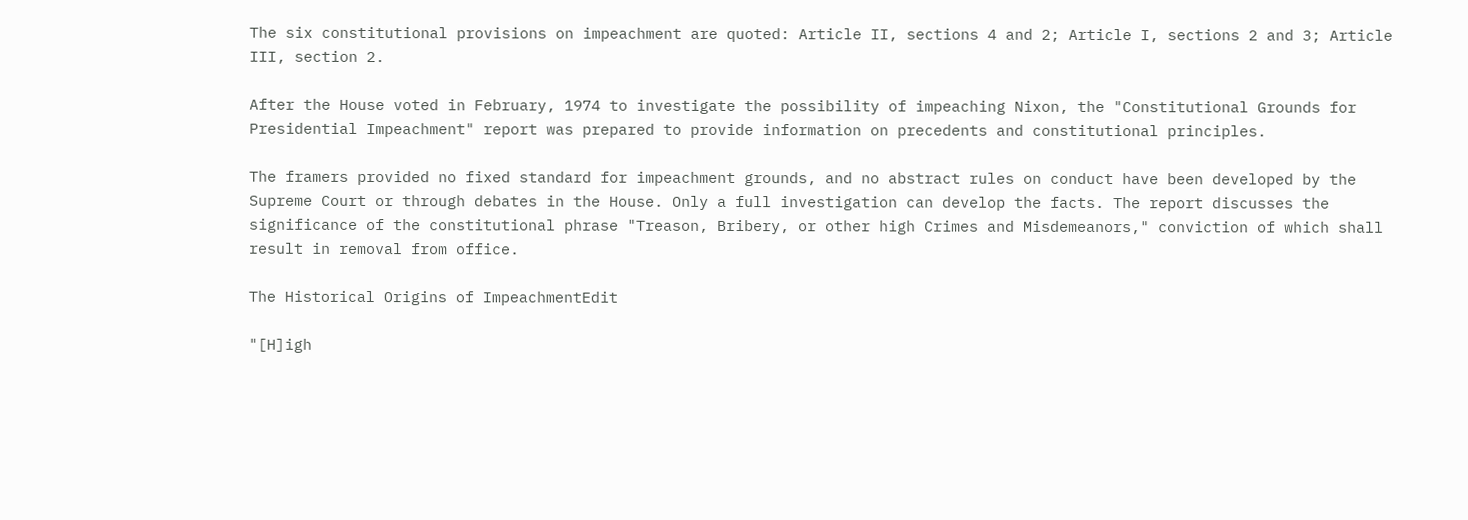The six constitutional provisions on impeachment are quoted: Article II, sections 4 and 2; Article I, sections 2 and 3; Article III, section 2.

After the House voted in February, 1974 to investigate the possibility of impeaching Nixon, the "Constitutional Grounds for Presidential Impeachment" report was prepared to provide information on precedents and constitutional principles.

The framers provided no fixed standard for impeachment grounds, and no abstract rules on conduct have been developed by the Supreme Court or through debates in the House. Only a full investigation can develop the facts. The report discusses the significance of the constitutional phrase "Treason, Bribery, or other high Crimes and Misdemeanors," conviction of which shall result in removal from office.

The Historical Origins of ImpeachmentEdit

"[H]igh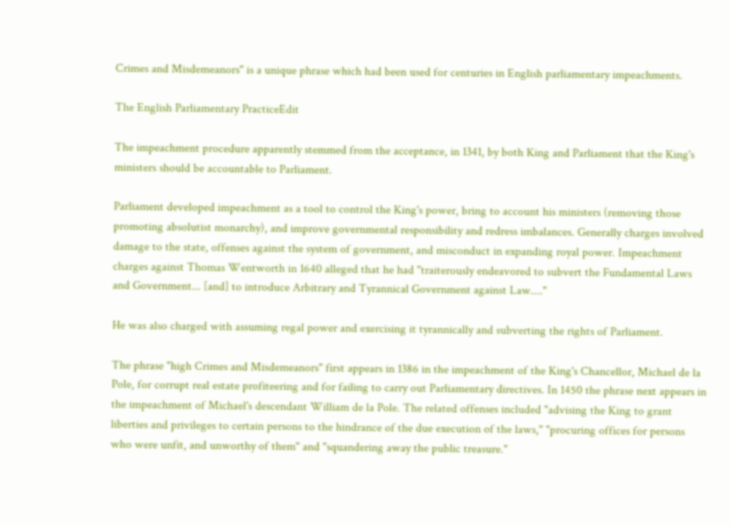Crimes and Misdemeanors" is a unique phrase which had been used for centuries in English parliamentary impeachments.

The English Parliamentary PracticeEdit

The impeachment procedure apparently stemmed from the acceptance, in 1341, by both King and Parliament that the King's ministers should be accountable to Parliament.

Parliament developed impeachment as a tool to control the King's power, bring to account his ministers (removing those promoting absolutist monarchy), and improve governmental responsibility and redress imbalances. Generally charges involved damage to the state, offenses against the system of government, and misconduct in expanding royal power. Impeachment charges against Thomas Wentworth in 1640 alleged that he had "traiterously endeavored to subvert the Fundamental Laws and Government... [and] to introduce Arbitrary and Tyrannical Government against Law...."

He was also charged with assuming regal power and exercising it tyrannically and subverting the rights of Parliament.

The phrase "high Crimes and Misdemeanors" first appears in 1386 in the impeachment of the King's Chancellor, Michael de la Pole, for corrupt real estate profiteering and for failing to carry out Parliamentary directives. In 1450 the phrase next appears in the impeachment of Michael's descendant William de la Pole. The related offenses included "advising the King to grant liberties and privileges to certain persons to the hindrance of the due execution of the laws," "procuring offices for persons who were unfit, and unworthy of them" and "squandering away the public treasure."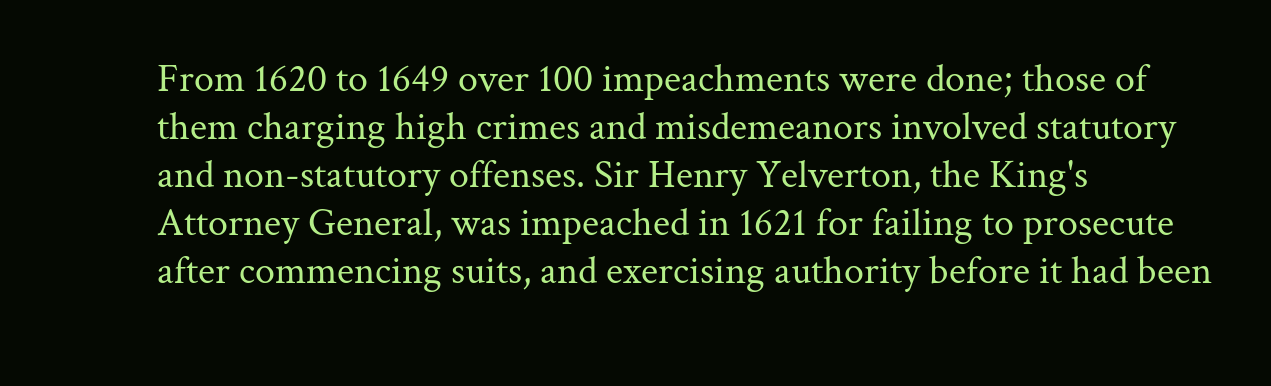From 1620 to 1649 over 100 impeachments were done; those of them charging high crimes and misdemeanors involved statutory and non-statutory offenses. Sir Henry Yelverton, the King's Attorney General, was impeached in 1621 for failing to prosecute after commencing suits, and exercising authority before it had been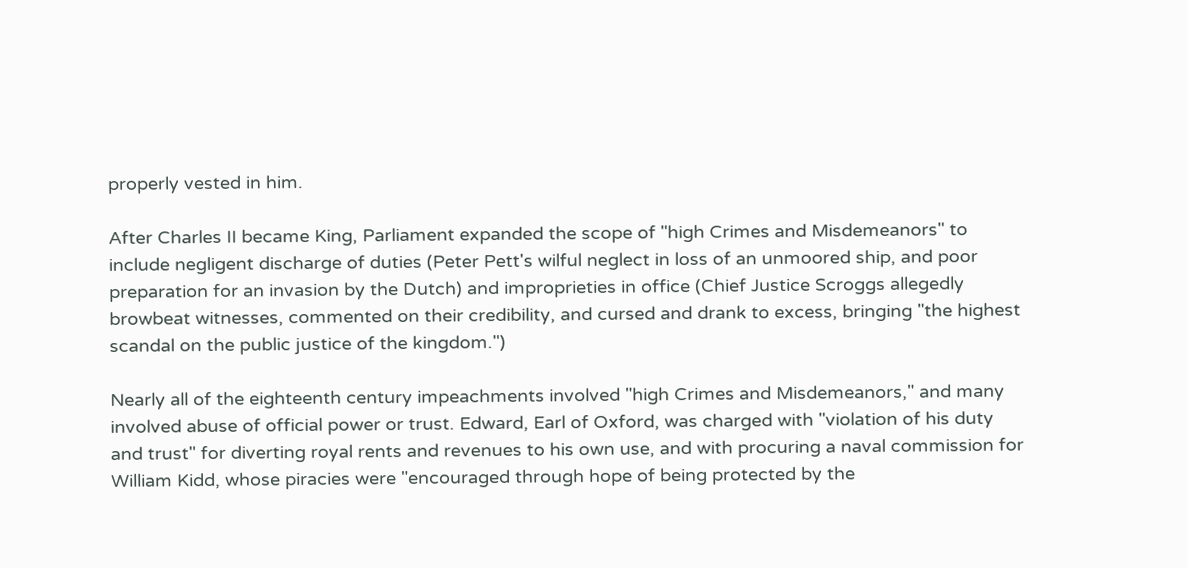properly vested in him.

After Charles II became King, Parliament expanded the scope of "high Crimes and Misdemeanors" to include negligent discharge of duties (Peter Pett's wilful neglect in loss of an unmoored ship, and poor preparation for an invasion by the Dutch) and improprieties in office (Chief Justice Scroggs allegedly browbeat witnesses, commented on their credibility, and cursed and drank to excess, bringing "the highest scandal on the public justice of the kingdom.")

Nearly all of the eighteenth century impeachments involved "high Crimes and Misdemeanors," and many involved abuse of official power or trust. Edward, Earl of Oxford, was charged with "violation of his duty and trust" for diverting royal rents and revenues to his own use, and with procuring a naval commission for William Kidd, whose piracies were "encouraged through hope of being protected by the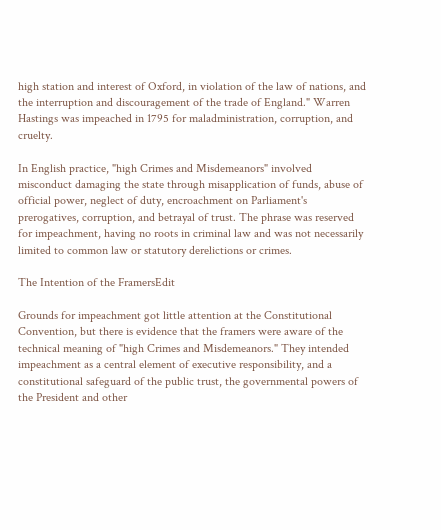high station and interest of Oxford, in violation of the law of nations, and the interruption and discouragement of the trade of England." Warren Hastings was impeached in 1795 for maladministration, corruption, and cruelty.

In English practice, "high Crimes and Misdemeanors" involved misconduct damaging the state through misapplication of funds, abuse of official power, neglect of duty, encroachment on Parliament's prerogatives, corruption, and betrayal of trust. The phrase was reserved for impeachment, having no roots in criminal law and was not necessarily limited to common law or statutory derelictions or crimes.

The Intention of the FramersEdit

Grounds for impeachment got little attention at the Constitutional Convention, but there is evidence that the framers were aware of the technical meaning of "high Crimes and Misdemeanors." They intended impeachment as a central element of executive responsibility, and a constitutional safeguard of the public trust, the governmental powers of the President and other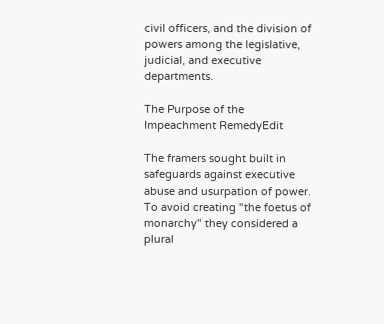civil officers, and the division of powers among the legislative, judicial, and executive departments.

The Purpose of the Impeachment RemedyEdit

The framers sought built in safeguards against executive abuse and usurpation of power. To avoid creating "the foetus of monarchy" they considered a plural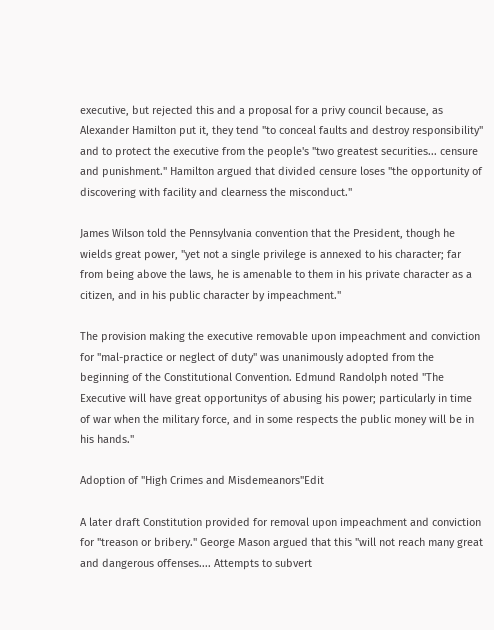executive, but rejected this and a proposal for a privy council because, as Alexander Hamilton put it, they tend "to conceal faults and destroy responsibility" and to protect the executive from the people's "two greatest securities... censure and punishment." Hamilton argued that divided censure loses "the opportunity of discovering with facility and clearness the misconduct."

James Wilson told the Pennsylvania convention that the President, though he wields great power, "yet not a single privilege is annexed to his character; far from being above the laws, he is amenable to them in his private character as a citizen, and in his public character by impeachment."

The provision making the executive removable upon impeachment and conviction for "mal-practice or neglect of duty" was unanimously adopted from the beginning of the Constitutional Convention. Edmund Randolph noted "The Executive will have great opportunitys of abusing his power; particularly in time of war when the military force, and in some respects the public money will be in his hands."

Adoption of "High Crimes and Misdemeanors"Edit

A later draft Constitution provided for removal upon impeachment and conviction for "treason or bribery." George Mason argued that this "will not reach many great and dangerous offenses.... Attempts to subvert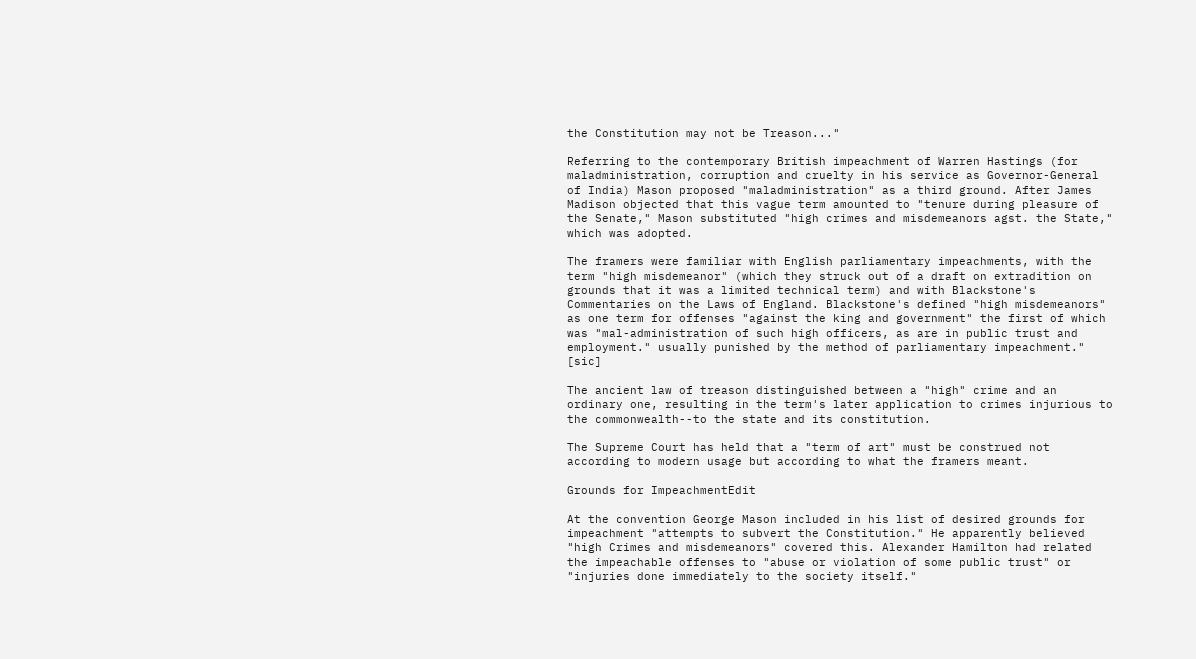the Constitution may not be Treason..."

Referring to the contemporary British impeachment of Warren Hastings (for maladministration, corruption and cruelty in his service as Governor-General of India) Mason proposed "maladministration" as a third ground. After James Madison objected that this vague term amounted to "tenure during pleasure of the Senate," Mason substituted "high crimes and misdemeanors agst. the State," which was adopted.

The framers were familiar with English parliamentary impeachments, with the term "high misdemeanor" (which they struck out of a draft on extradition on grounds that it was a limited technical term) and with Blackstone's Commentaries on the Laws of England. Blackstone's defined "high misdemeanors" as one term for offenses "against the king and government" the first of which was "mal-administration of such high officers, as are in public trust and employment." usually punished by the method of parliamentary impeachment." [sic]

The ancient law of treason distinguished between a "high" crime and an ordinary one, resulting in the term's later application to crimes injurious to the commonwealth--to the state and its constitution.

The Supreme Court has held that a "term of art" must be construed not according to modern usage but according to what the framers meant.

Grounds for ImpeachmentEdit

At the convention George Mason included in his list of desired grounds for impeachment "attempts to subvert the Constitution." He apparently believed "high Crimes and misdemeanors" covered this. Alexander Hamilton had related the impeachable offenses to "abuse or violation of some public trust" or "injuries done immediately to the society itself."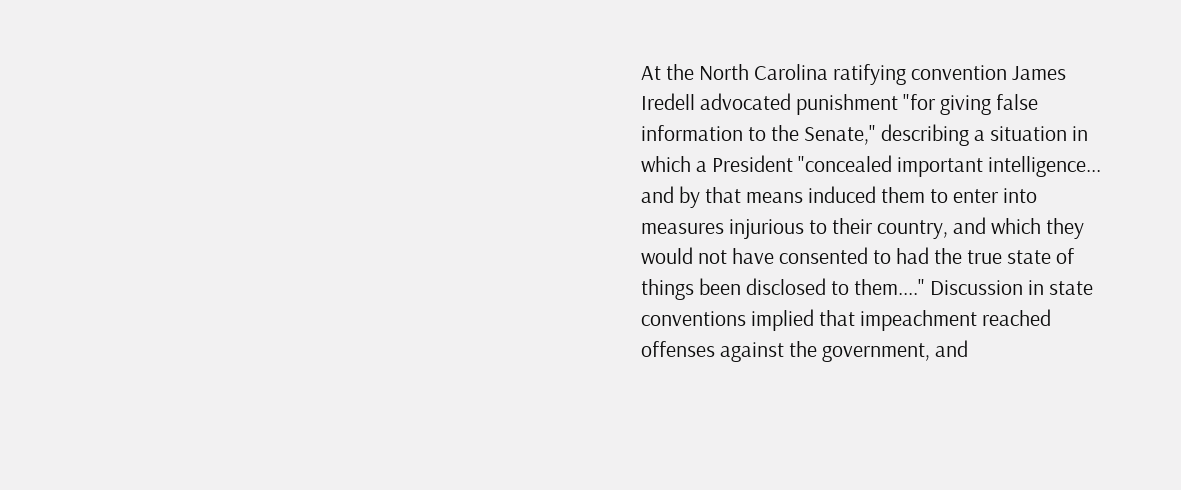At the North Carolina ratifying convention James Iredell advocated punishment "for giving false information to the Senate," describing a situation in which a President "concealed important intelligence... and by that means induced them to enter into measures injurious to their country, and which they would not have consented to had the true state of things been disclosed to them...." Discussion in state conventions implied that impeachment reached offenses against the government, and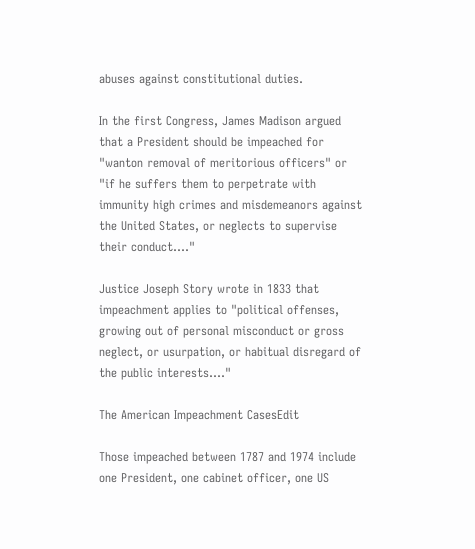abuses against constitutional duties.

In the first Congress, James Madison argued that a President should be impeached for "wanton removal of meritorious officers" or "if he suffers them to perpetrate with immunity high crimes and misdemeanors against the United States, or neglects to supervise their conduct...."

Justice Joseph Story wrote in 1833 that impeachment applies to "political offenses, growing out of personal misconduct or gross neglect, or usurpation, or habitual disregard of the public interests...."

The American Impeachment CasesEdit

Those impeached between 1787 and 1974 include one President, one cabinet officer, one US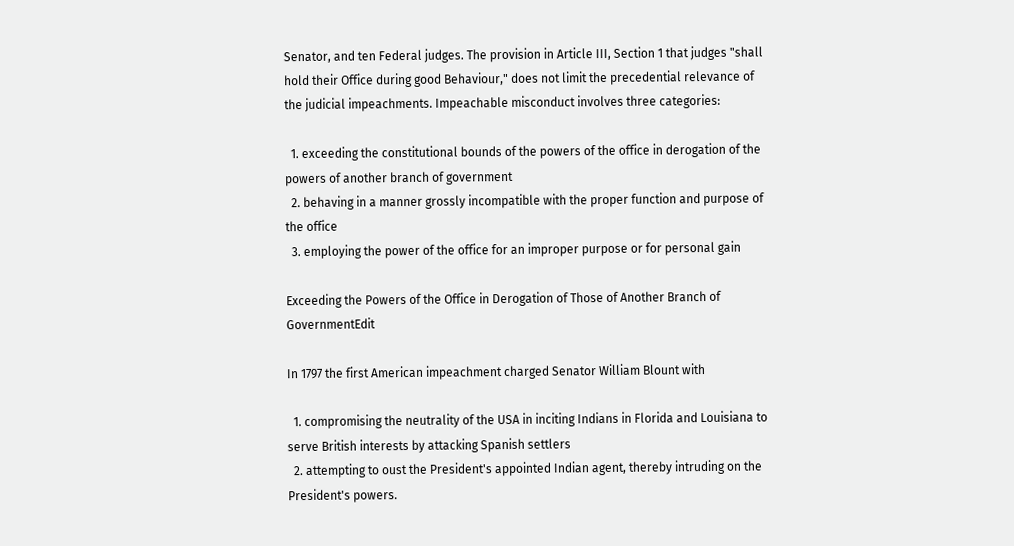Senator, and ten Federal judges. The provision in Article III, Section 1 that judges "shall hold their Office during good Behaviour," does not limit the precedential relevance of the judicial impeachments. Impeachable misconduct involves three categories:

  1. exceeding the constitutional bounds of the powers of the office in derogation of the powers of another branch of government
  2. behaving in a manner grossly incompatible with the proper function and purpose of the office
  3. employing the power of the office for an improper purpose or for personal gain

Exceeding the Powers of the Office in Derogation of Those of Another Branch of GovernmentEdit

In 1797 the first American impeachment charged Senator William Blount with

  1. compromising the neutrality of the USA in inciting Indians in Florida and Louisiana to serve British interests by attacking Spanish settlers
  2. attempting to oust the President's appointed Indian agent, thereby intruding on the President's powers.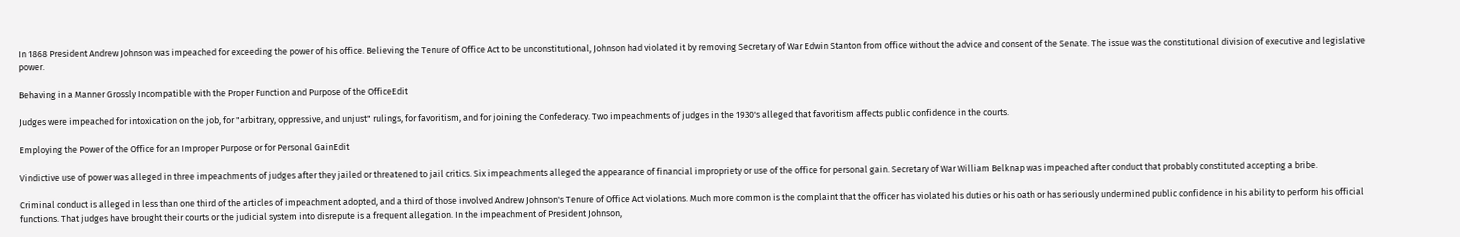In 1868 President Andrew Johnson was impeached for exceeding the power of his office. Believing the Tenure of Office Act to be unconstitutional, Johnson had violated it by removing Secretary of War Edwin Stanton from office without the advice and consent of the Senate. The issue was the constitutional division of executive and legislative power.

Behaving in a Manner Grossly Incompatible with the Proper Function and Purpose of the OfficeEdit

Judges were impeached for intoxication on the job, for "arbitrary, oppressive, and unjust" rulings, for favoritism, and for joining the Confederacy. Two impeachments of judges in the 1930's alleged that favoritism affects public confidence in the courts.

Employing the Power of the Office for an Improper Purpose or for Personal GainEdit

Vindictive use of power was alleged in three impeachments of judges after they jailed or threatened to jail critics. Six impeachments alleged the appearance of financial impropriety or use of the office for personal gain. Secretary of War William Belknap was impeached after conduct that probably constituted accepting a bribe.

Criminal conduct is alleged in less than one third of the articles of impeachment adopted, and a third of those involved Andrew Johnson's Tenure of Office Act violations. Much more common is the complaint that the officer has violated his duties or his oath or has seriously undermined public confidence in his ability to perform his official functions. That judges have brought their courts or the judicial system into disrepute is a frequent allegation. In the impeachment of President Johnson,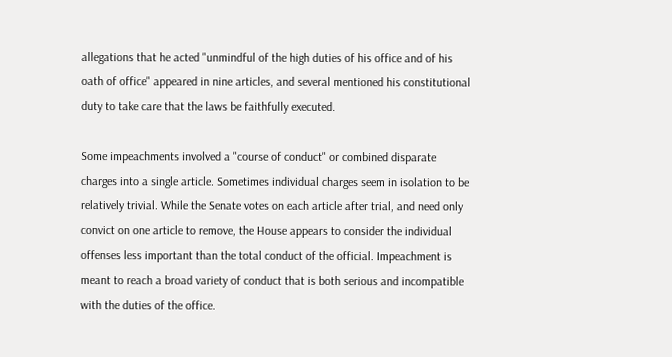allegations that he acted "unmindful of the high duties of his office and of his oath of office" appeared in nine articles, and several mentioned his constitutional duty to take care that the laws be faithfully executed.

Some impeachments involved a "course of conduct" or combined disparate charges into a single article. Sometimes individual charges seem in isolation to be relatively trivial. While the Senate votes on each article after trial, and need only convict on one article to remove, the House appears to consider the individual offenses less important than the total conduct of the official. Impeachment is meant to reach a broad variety of conduct that is both serious and incompatible with the duties of the office.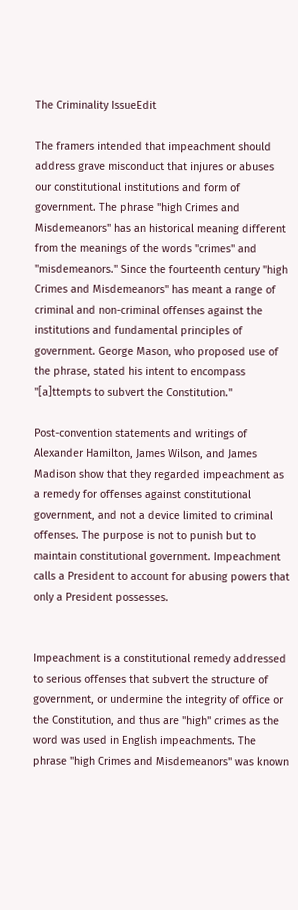The Criminality IssueEdit

The framers intended that impeachment should address grave misconduct that injures or abuses our constitutional institutions and form of government. The phrase "high Crimes and Misdemeanors" has an historical meaning different from the meanings of the words "crimes" and "misdemeanors." Since the fourteenth century "high Crimes and Misdemeanors" has meant a range of criminal and non-criminal offenses against the institutions and fundamental principles of government. George Mason, who proposed use of the phrase, stated his intent to encompass "[a]ttempts to subvert the Constitution."

Post-convention statements and writings of Alexander Hamilton, James Wilson, and James Madison show that they regarded impeachment as a remedy for offenses against constitutional government, and not a device limited to criminal offenses. The purpose is not to punish but to maintain constitutional government. Impeachment calls a President to account for abusing powers that only a President possesses.


Impeachment is a constitutional remedy addressed to serious offenses that subvert the structure of government, or undermine the integrity of office or the Constitution, and thus are "high" crimes as the word was used in English impeachments. The phrase "high Crimes and Misdemeanors" was known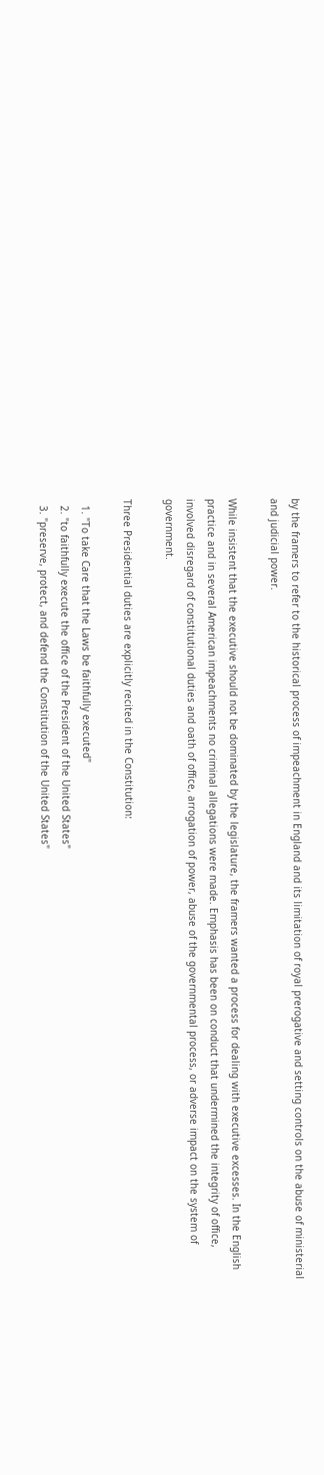by the framers to refer to the historical process of impeachment in England and its limitation of royal prerogative and setting controls on the abuse of ministerial and judicial power.

While insistent that the executive should not be dominated by the legislature, the framers wanted a process for dealing with executive excesses. In the English practice and in several American impeachments no criminal allegations were made. Emphasis has been on conduct that undermined the integrity of office, involved disregard of constitutional duties and oath of office, arrogation of power, abuse of the governmental process, or adverse impact on the system of government.

Three Presidential duties are explicitly recited in the Constitution:

  1. "To take Care that the Laws be faithfully executed"
  2. "to faithfully execute the office of the President of the United States"
  3. "preserve, protect, and defend the Constitution of the United States"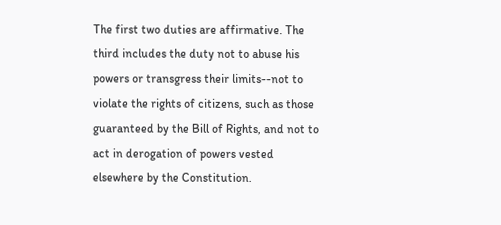The first two duties are affirmative. The third includes the duty not to abuse his powers or transgress their limits--not to violate the rights of citizens, such as those guaranteed by the Bill of Rights, and not to act in derogation of powers vested elsewhere by the Constitution.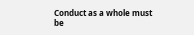Conduct as a whole must be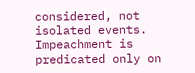considered, not isolated events. Impeachment is predicated only on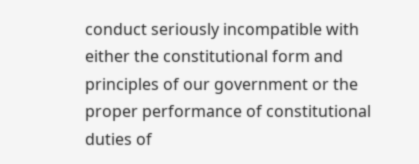conduct seriously incompatible with either the constitutional form and principles of our government or the proper performance of constitutional duties of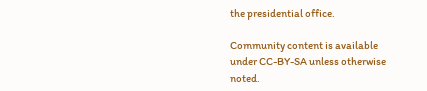the presidential office.

Community content is available under CC-BY-SA unless otherwise noted.